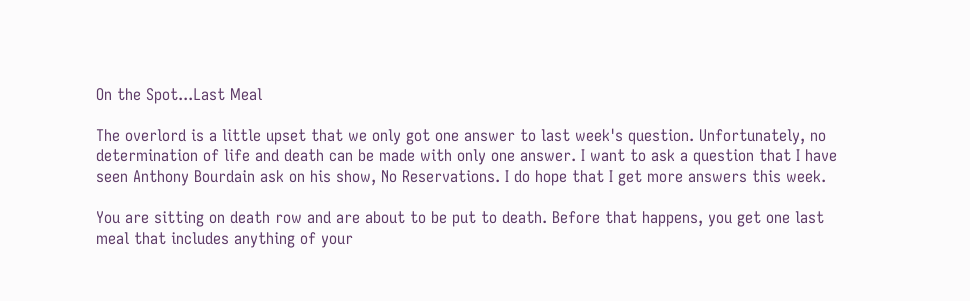On the Spot...Last Meal

The overlord is a little upset that we only got one answer to last week's question. Unfortunately, no determination of life and death can be made with only one answer. I want to ask a question that I have seen Anthony Bourdain ask on his show, No Reservations. I do hope that I get more answers this week.

You are sitting on death row and are about to be put to death. Before that happens, you get one last meal that includes anything of your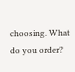choosing. What do you order?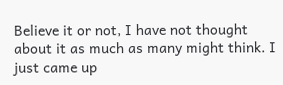Believe it or not, I have not thought about it as much as many might think. I just came up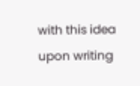with this idea upon writing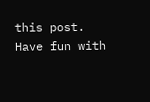this post. Have fun with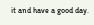it and have a good day.